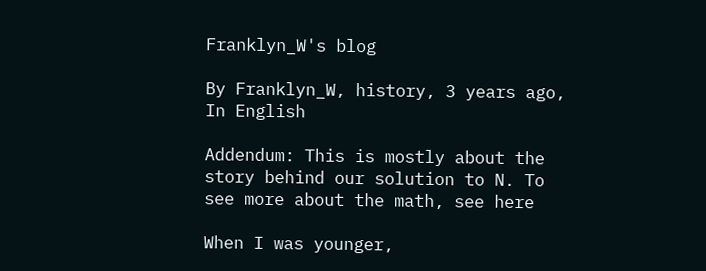Franklyn_W's blog

By Franklyn_W, history, 3 years ago, In English

Addendum: This is mostly about the story behind our solution to N. To see more about the math, see here

When I was younger,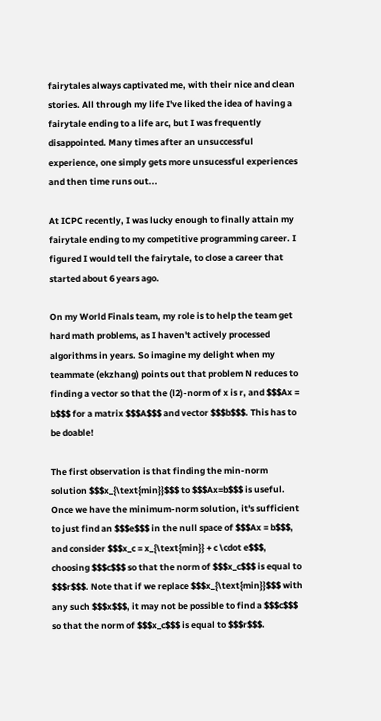fairytales always captivated me, with their nice and clean stories. All through my life I've liked the idea of having a fairytale ending to a life arc, but I was frequently disappointed. Many times after an unsuccessful experience, one simply gets more unsucessful experiences and then time runs out...

At ICPC recently, I was lucky enough to finally attain my fairytale ending to my competitive programming career. I figured I would tell the fairytale, to close a career that started about 6 years ago.

On my World Finals team, my role is to help the team get hard math problems, as I haven't actively processed algorithms in years. So imagine my delight when my teammate (ekzhang) points out that problem N reduces to finding a vector so that the (l2)-norm of x is r, and $$$Ax = b$$$ for a matrix $$$A$$$ and vector $$$b$$$. This has to be doable!

The first observation is that finding the min-norm solution $$$x_{\text{min}}$$$ to $$$Ax=b$$$ is useful. Once we have the minimum-norm solution, it's sufficient to just find an $$$e$$$ in the null space of $$$Ax = b$$$, and consider $$$x_c = x_{\text{min}} + c \cdot e$$$, choosing $$$c$$$ so that the norm of $$$x_c$$$ is equal to $$$r$$$. Note that if we replace $$$x_{\text{min}}$$$ with any such $$$x$$$, it may not be possible to find a $$$c$$$ so that the norm of $$$x_c$$$ is equal to $$$r$$$.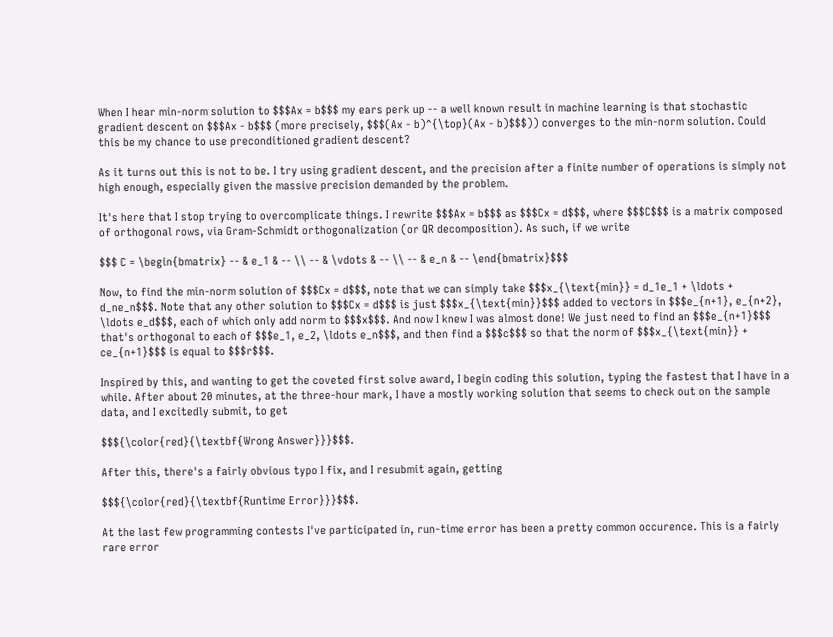When I hear min-norm solution to $$$Ax = b$$$ my ears perk up -- a well known result in machine learning is that stochastic gradient descent on $$$Ax - b$$$ (more precisely, $$$(Ax - b)^{\top}(Ax - b)$$$)) converges to the min-norm solution. Could this be my chance to use preconditioned gradient descent?

As it turns out this is not to be. I try using gradient descent, and the precision after a finite number of operations is simply not high enough, especially given the massive precision demanded by the problem.

It's here that I stop trying to overcomplicate things. I rewrite $$$Ax = b$$$ as $$$Cx = d$$$, where $$$C$$$ is a matrix composed of orthogonal rows, via Gram-Schmidt orthogonalization (or QR decomposition). As such, if we write

$$$ C = \begin{bmatrix} -- & e_1 & -- \\ -- & \vdots & -- \\ -- & e_n & -- \end{bmatrix}$$$

Now, to find the min-norm solution of $$$Cx = d$$$, note that we can simply take $$$x_{\text{min}} = d_1e_1 + \ldots + d_ne_n$$$. Note that any other solution to $$$Cx = d$$$ is just $$$x_{\text{min}}$$$ added to vectors in $$$e_{n+1}, e_{n+2}, \ldots e_d$$$, each of which only add norm to $$$x$$$. And now I knew I was almost done! We just need to find an $$$e_{n+1}$$$ that's orthogonal to each of $$$e_1, e_2, \ldots e_n$$$, and then find a $$$c$$$ so that the norm of $$$x_{\text{min}} + ce_{n+1}$$$ is equal to $$$r$$$.

Inspired by this, and wanting to get the coveted first solve award, I begin coding this solution, typing the fastest that I have in a while. After about 20 minutes, at the three-hour mark, I have a mostly working solution that seems to check out on the sample data, and I excitedly submit, to get

$$${\color{red}{\textbf{Wrong Answer}}}$$$.

After this, there's a fairly obvious typo I fix, and I resubmit again, getting

$$${\color{red}{\textbf{Runtime Error}}}$$$.

At the last few programming contests I've participated in, run-time error has been a pretty common occurence. This is a fairly rare error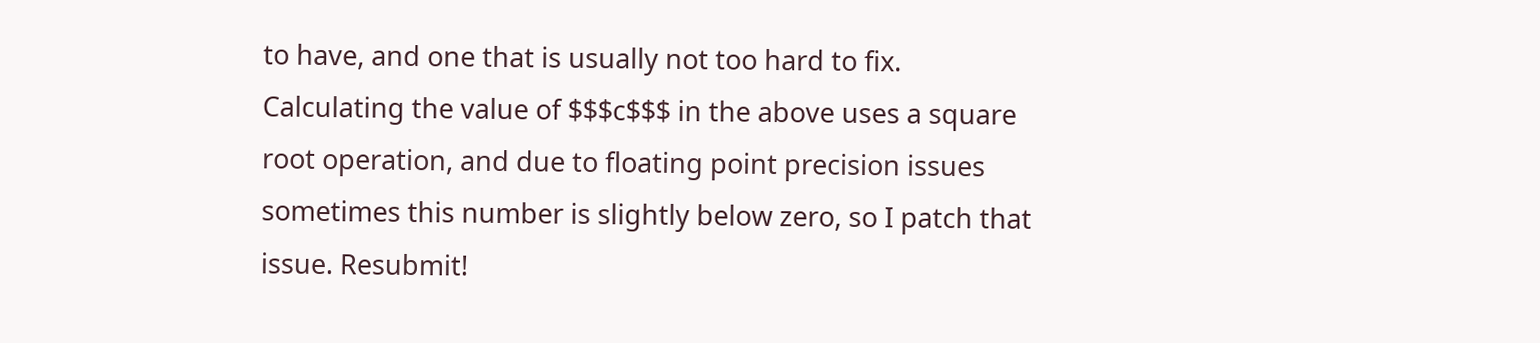to have, and one that is usually not too hard to fix. Calculating the value of $$$c$$$ in the above uses a square root operation, and due to floating point precision issues sometimes this number is slightly below zero, so I patch that issue. Resubmit!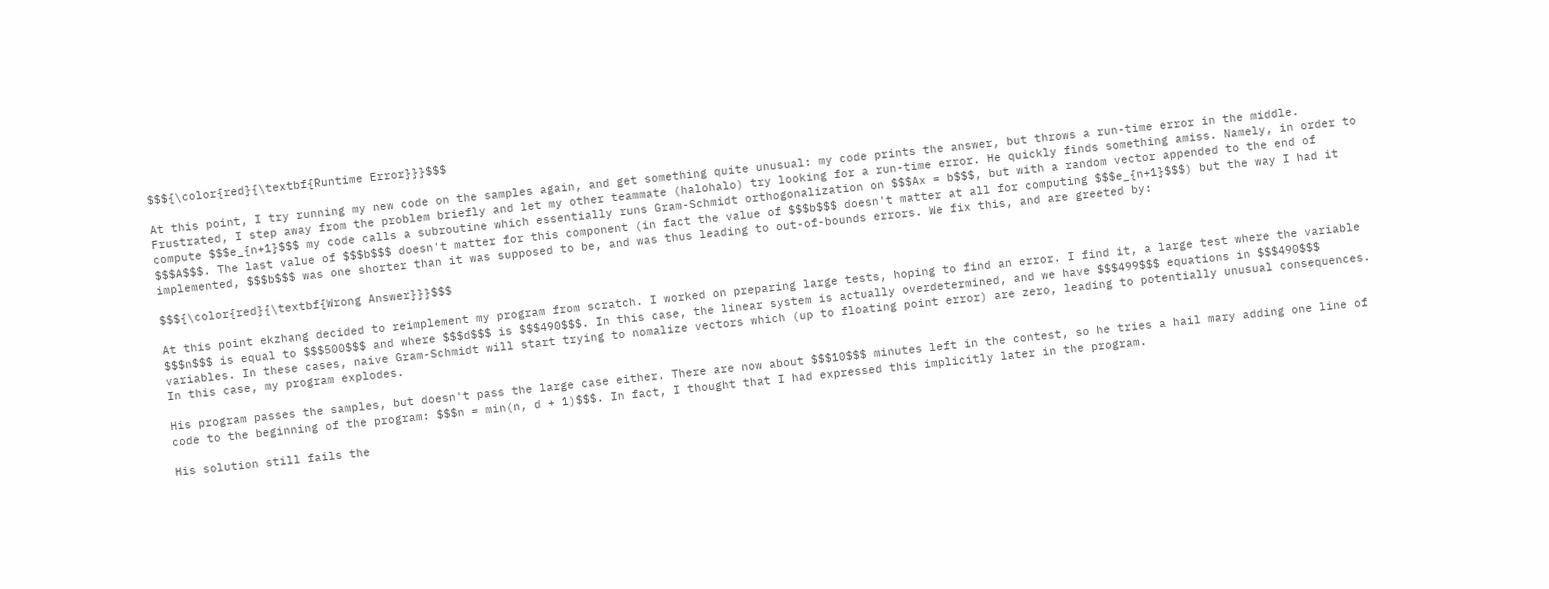$$${\color{red}{\textbf{Runtime Error}}}$$$

At this point, I try running my new code on the samples again, and get something quite unusual: my code prints the answer, but throws a run-time error in the middle. Frustrated, I step away from the problem briefly and let my other teammate (halohalo) try looking for a run-time error. He quickly finds something amiss. Namely, in order to compute $$$e_{n+1}$$$ my code calls a subroutine which essentially runs Gram-Schmidt orthogonalization on $$$Ax = b$$$, but with a random vector appended to the end of $$$A$$$. The last value of $$$b$$$ doesn't matter for this component (in fact the value of $$$b$$$ doesn't matter at all for computing $$$e_{n+1}$$$) but the way I had it implemented, $$$b$$$ was one shorter than it was supposed to be, and was thus leading to out-of-bounds errors. We fix this, and are greeted by:

$$${\color{red}{\textbf{Wrong Answer}}}$$$

At this point ekzhang decided to reimplement my program from scratch. I worked on preparing large tests, hoping to find an error. I find it, a large test where the variable $$$n$$$ is equal to $$$500$$$ and where $$$d$$$ is $$$490$$$. In this case, the linear system is actually overdetermined, and we have $$$499$$$ equations in $$$490$$$ variables. In these cases, naive Gram-Schmidt will start trying to nomalize vectors which (up to floating point error) are zero, leading to potentially unusual consequences. In this case, my program explodes.

His program passes the samples, but doesn't pass the large case either. There are now about $$$10$$$ minutes left in the contest, so he tries a hail mary adding one line of code to the beginning of the program: $$$n = min(n, d + 1)$$$. In fact, I thought that I had expressed this implicitly later in the program.

His solution still fails the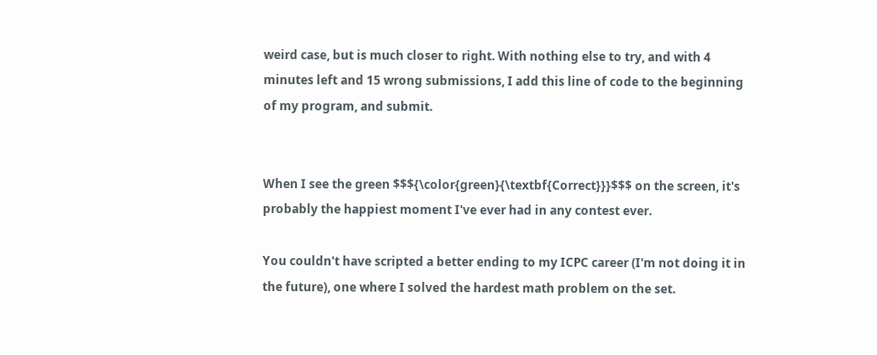weird case, but is much closer to right. With nothing else to try, and with 4 minutes left and 15 wrong submissions, I add this line of code to the beginning of my program, and submit.


When I see the green $$${\color{green}{\textbf{Correct}}}$$$ on the screen, it's probably the happiest moment I've ever had in any contest ever.

You couldn't have scripted a better ending to my ICPC career (I'm not doing it in the future), one where I solved the hardest math problem on the set.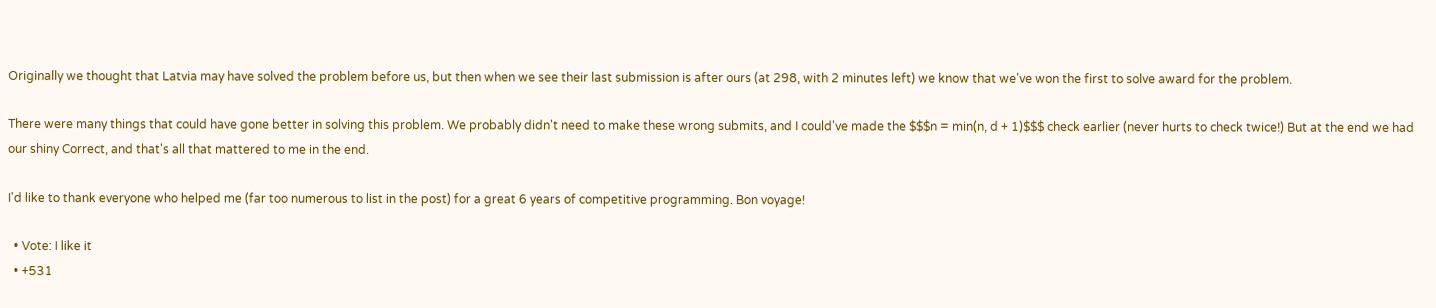Originally we thought that Latvia may have solved the problem before us, but then when we see their last submission is after ours (at 298, with 2 minutes left) we know that we've won the first to solve award for the problem.

There were many things that could have gone better in solving this problem. We probably didn't need to make these wrong submits, and I could've made the $$$n = min(n, d + 1)$$$ check earlier (never hurts to check twice!) But at the end we had our shiny Correct, and that's all that mattered to me in the end.

I'd like to thank everyone who helped me (far too numerous to list in the post) for a great 6 years of competitive programming. Bon voyage!

  • Vote: I like it
  • +531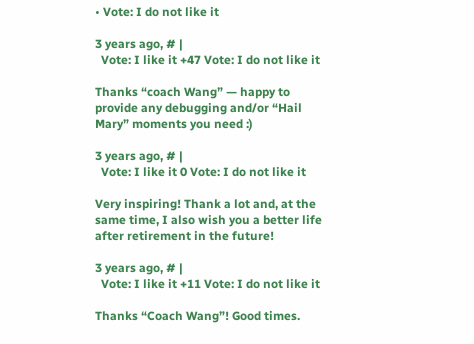• Vote: I do not like it

3 years ago, # |
  Vote: I like it +47 Vote: I do not like it

Thanks “coach Wang” — happy to provide any debugging and/or “Hail Mary” moments you need :)

3 years ago, # |
  Vote: I like it 0 Vote: I do not like it

Very inspiring! Thank a lot and, at the same time, I also wish you a better life after retirement in the future!

3 years ago, # |
  Vote: I like it +11 Vote: I do not like it

Thanks “Coach Wang”! Good times.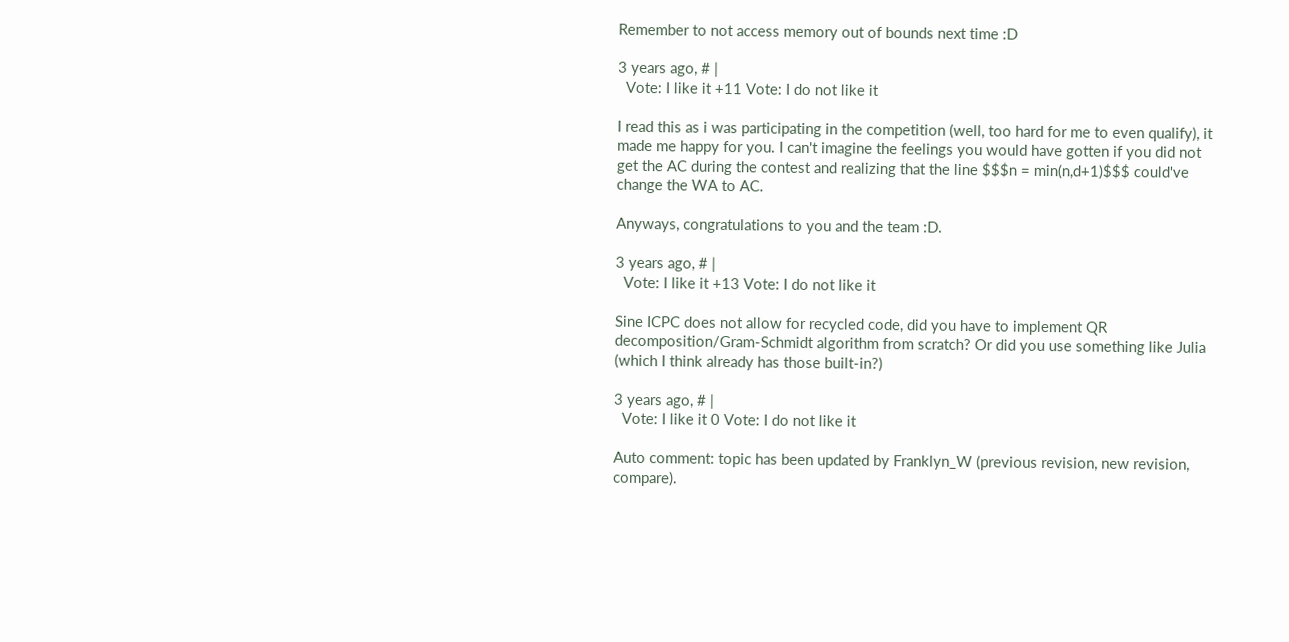Remember to not access memory out of bounds next time :D

3 years ago, # |
  Vote: I like it +11 Vote: I do not like it

I read this as i was participating in the competition (well, too hard for me to even qualify), it made me happy for you. I can't imagine the feelings you would have gotten if you did not get the AC during the contest and realizing that the line $$$n = min(n,d+1)$$$ could've change the WA to AC.

Anyways, congratulations to you and the team :D.

3 years ago, # |
  Vote: I like it +13 Vote: I do not like it

Sine ICPC does not allow for recycled code, did you have to implement QR decomposition/Gram-Schmidt algorithm from scratch? Or did you use something like Julia (which I think already has those built-in?)

3 years ago, # |
  Vote: I like it 0 Vote: I do not like it

Auto comment: topic has been updated by Franklyn_W (previous revision, new revision, compare).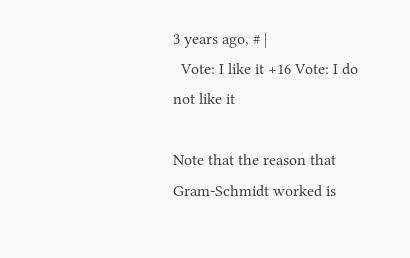3 years ago, # |
  Vote: I like it +16 Vote: I do not like it

Note that the reason that Gram-Schmidt worked is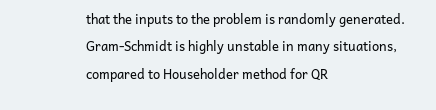that the inputs to the problem is randomly generated. Gram-Schmidt is highly unstable in many situations, compared to Householder method for QR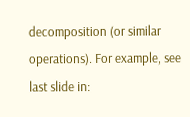decomposition (or similar operations). For example, see last slide in: